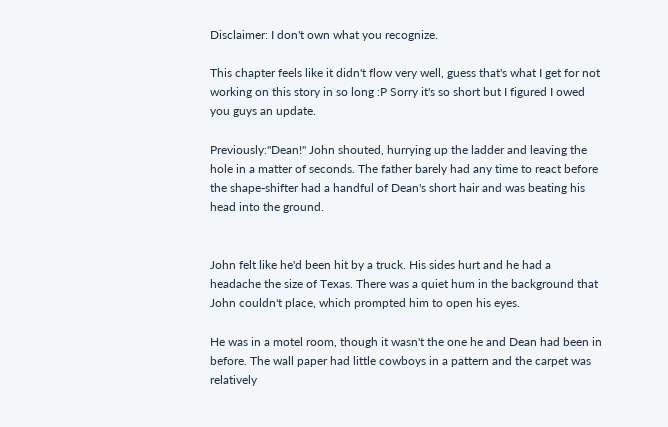Disclaimer: I don't own what you recognize.

This chapter feels like it didn't flow very well, guess that's what I get for not working on this story in so long :P Sorry it's so short but I figured I owed you guys an update.

Previously:"Dean!" John shouted, hurrying up the ladder and leaving the hole in a matter of seconds. The father barely had any time to react before the shape-shifter had a handful of Dean's short hair and was beating his head into the ground.


John felt like he'd been hit by a truck. His sides hurt and he had a headache the size of Texas. There was a quiet hum in the background that John couldn't place, which prompted him to open his eyes.

He was in a motel room, though it wasn't the one he and Dean had been in before. The wall paper had little cowboys in a pattern and the carpet was relatively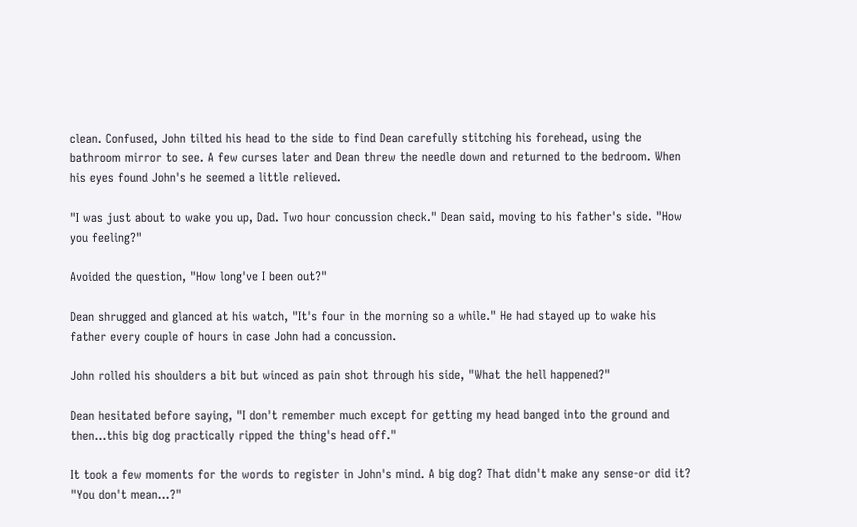clean. Confused, John tilted his head to the side to find Dean carefully stitching his forehead, using the bathroom mirror to see. A few curses later and Dean threw the needle down and returned to the bedroom. When his eyes found John's he seemed a little relieved.

"I was just about to wake you up, Dad. Two hour concussion check." Dean said, moving to his father's side. "How you feeling?"

Avoided the question, "How long've I been out?"

Dean shrugged and glanced at his watch, "It's four in the morning so a while." He had stayed up to wake his father every couple of hours in case John had a concussion.

John rolled his shoulders a bit but winced as pain shot through his side, "What the hell happened?"

Dean hesitated before saying, "I don't remember much except for getting my head banged into the ground and then...this big dog practically ripped the thing's head off."

It took a few moments for the words to register in John's mind. A big dog? That didn't make any sense-or did it? "You don't mean...?"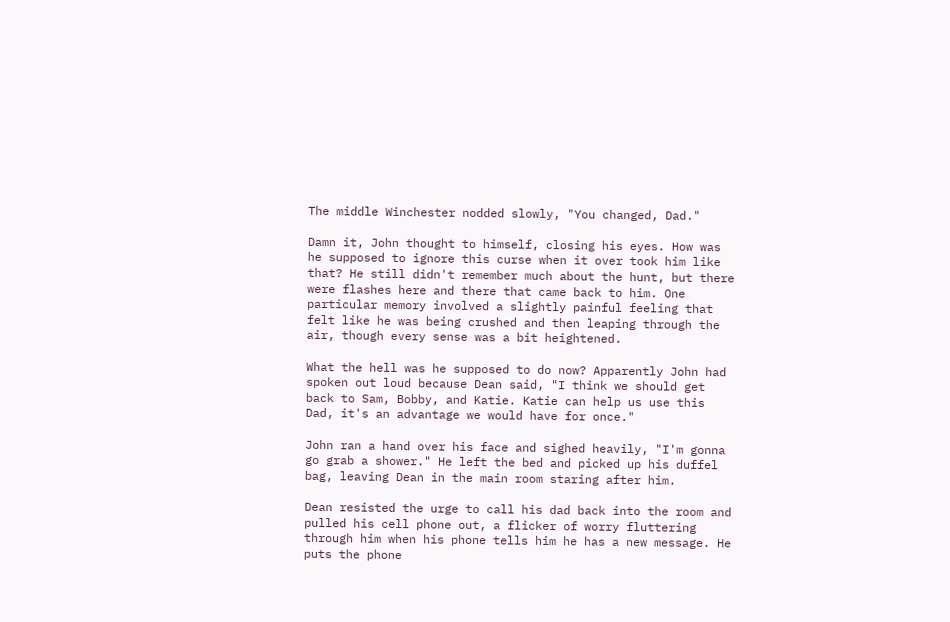The middle Winchester nodded slowly, "You changed, Dad."

Damn it, John thought to himself, closing his eyes. How was he supposed to ignore this curse when it over took him like that? He still didn't remember much about the hunt, but there were flashes here and there that came back to him. One particular memory involved a slightly painful feeling that felt like he was being crushed and then leaping through the air, though every sense was a bit heightened.

What the hell was he supposed to do now? Apparently John had spoken out loud because Dean said, "I think we should get back to Sam, Bobby, and Katie. Katie can help us use this Dad, it's an advantage we would have for once."

John ran a hand over his face and sighed heavily, "I'm gonna go grab a shower." He left the bed and picked up his duffel bag, leaving Dean in the main room staring after him.

Dean resisted the urge to call his dad back into the room and pulled his cell phone out, a flicker of worry fluttering through him when his phone tells him he has a new message. He puts the phone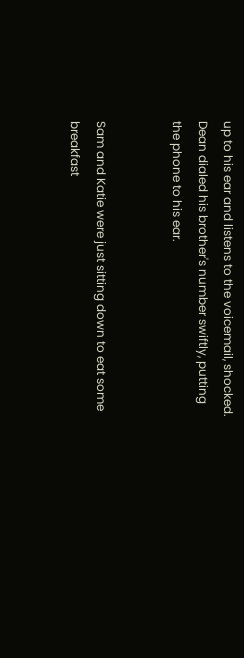up to his ear and listens to the voicemail, shocked. Dean dialed his brother's number swiftly, putting the phone to his ear.


Sam and Katie were just sitting down to eat some breakfast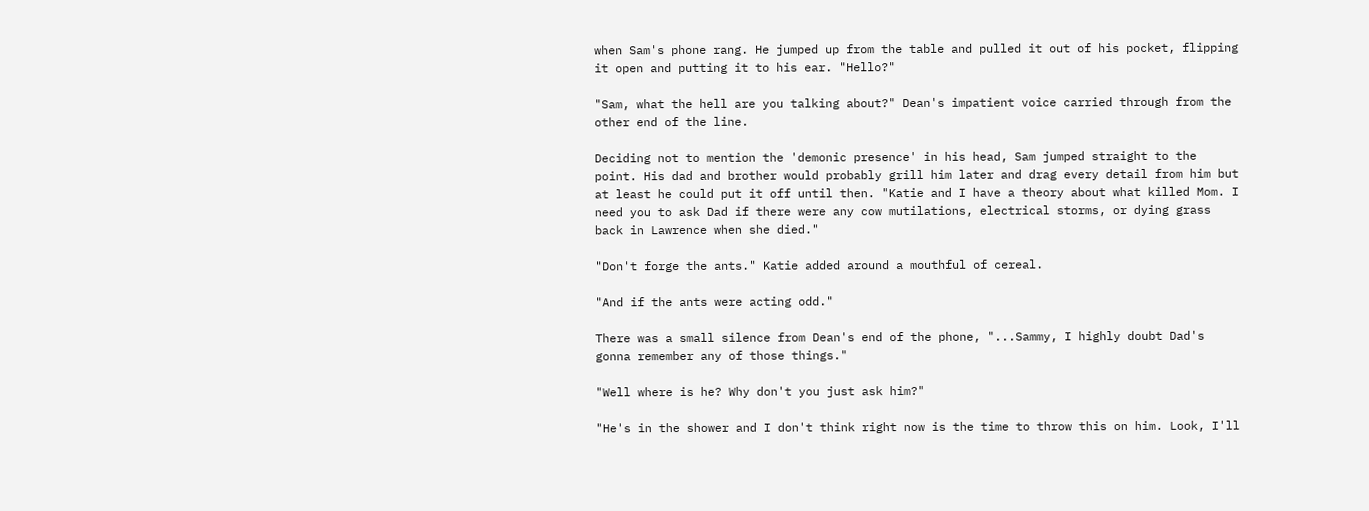when Sam's phone rang. He jumped up from the table and pulled it out of his pocket, flipping it open and putting it to his ear. "Hello?"

"Sam, what the hell are you talking about?" Dean's impatient voice carried through from the other end of the line.

Deciding not to mention the 'demonic presence' in his head, Sam jumped straight to the point. His dad and brother would probably grill him later and drag every detail from him but at least he could put it off until then. "Katie and I have a theory about what killed Mom. I need you to ask Dad if there were any cow mutilations, electrical storms, or dying grass back in Lawrence when she died."

"Don't forge the ants." Katie added around a mouthful of cereal.

"And if the ants were acting odd."

There was a small silence from Dean's end of the phone, "...Sammy, I highly doubt Dad's gonna remember any of those things."

"Well where is he? Why don't you just ask him?"

"He's in the shower and I don't think right now is the time to throw this on him. Look, I'll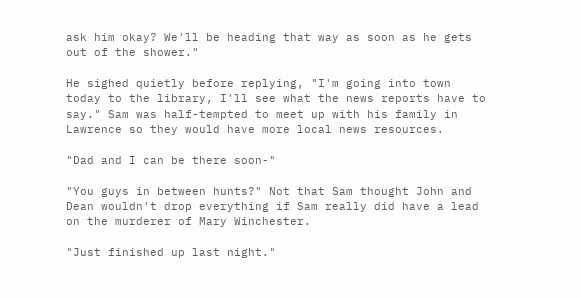ask him okay? We'll be heading that way as soon as he gets out of the shower."

He sighed quietly before replying, "I'm going into town today to the library, I'll see what the news reports have to say." Sam was half-tempted to meet up with his family in Lawrence so they would have more local news resources.

"Dad and I can be there soon-"

"You guys in between hunts?" Not that Sam thought John and Dean wouldn't drop everything if Sam really did have a lead on the murderer of Mary Winchester.

"Just finished up last night."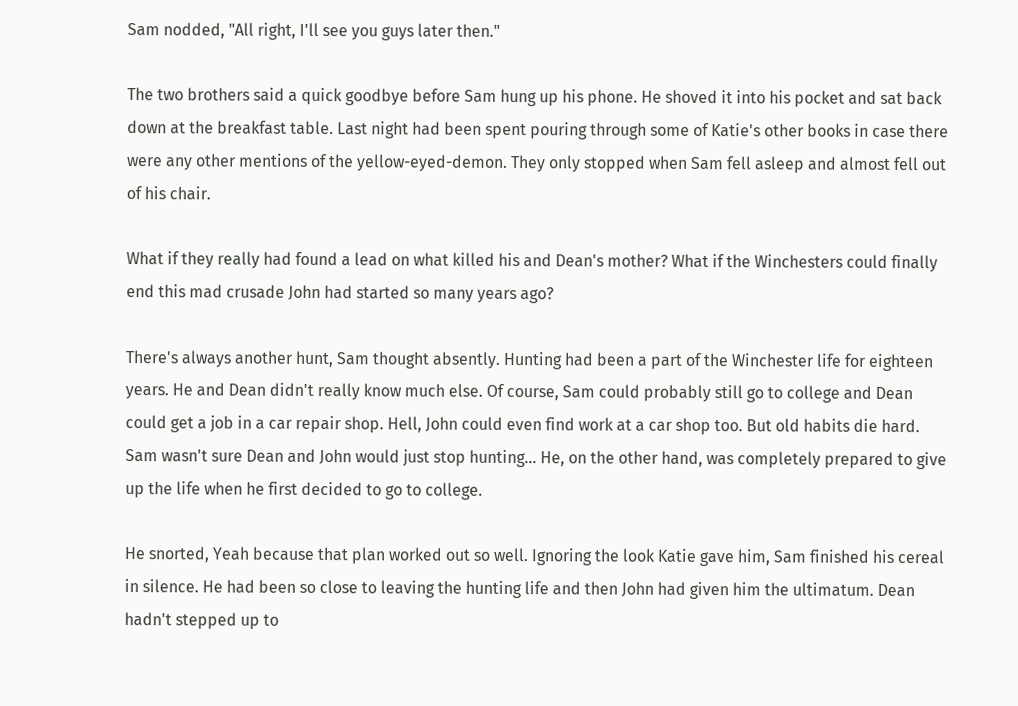Sam nodded, "All right, I'll see you guys later then."

The two brothers said a quick goodbye before Sam hung up his phone. He shoved it into his pocket and sat back down at the breakfast table. Last night had been spent pouring through some of Katie's other books in case there were any other mentions of the yellow-eyed-demon. They only stopped when Sam fell asleep and almost fell out of his chair.

What if they really had found a lead on what killed his and Dean's mother? What if the Winchesters could finally end this mad crusade John had started so many years ago?

There's always another hunt, Sam thought absently. Hunting had been a part of the Winchester life for eighteen years. He and Dean didn't really know much else. Of course, Sam could probably still go to college and Dean could get a job in a car repair shop. Hell, John could even find work at a car shop too. But old habits die hard. Sam wasn't sure Dean and John would just stop hunting... He, on the other hand, was completely prepared to give up the life when he first decided to go to college.

He snorted, Yeah because that plan worked out so well. Ignoring the look Katie gave him, Sam finished his cereal in silence. He had been so close to leaving the hunting life and then John had given him the ultimatum. Dean hadn't stepped up to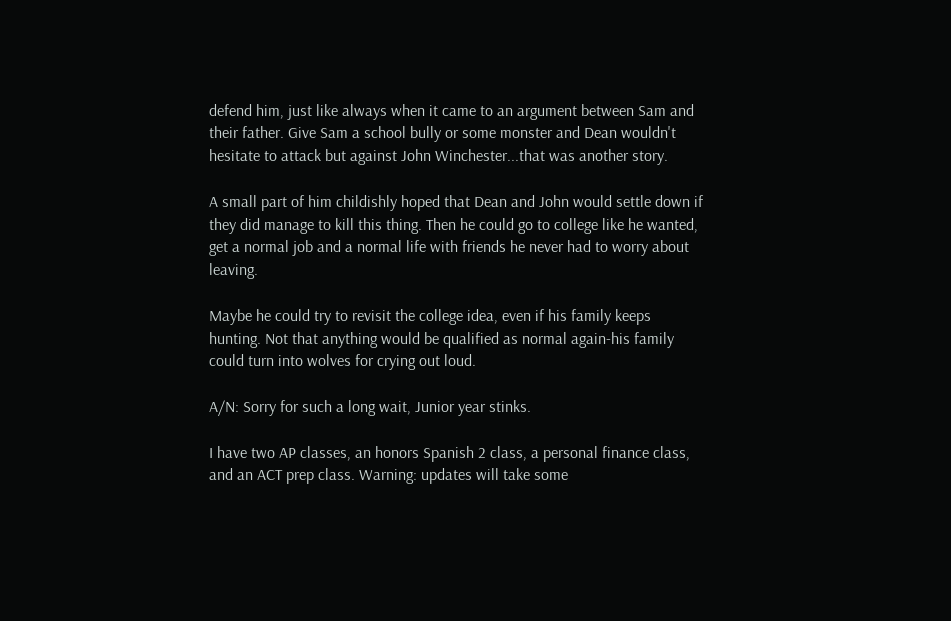defend him, just like always when it came to an argument between Sam and their father. Give Sam a school bully or some monster and Dean wouldn't hesitate to attack but against John Winchester...that was another story.

A small part of him childishly hoped that Dean and John would settle down if they did manage to kill this thing. Then he could go to college like he wanted, get a normal job and a normal life with friends he never had to worry about leaving.

Maybe he could try to revisit the college idea, even if his family keeps hunting. Not that anything would be qualified as normal again-his family could turn into wolves for crying out loud.

A/N: Sorry for such a long wait, Junior year stinks.

I have two AP classes, an honors Spanish 2 class, a personal finance class, and an ACT prep class. Warning: updates will take some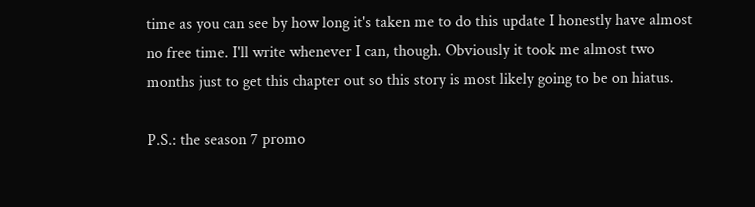time as you can see by how long it's taken me to do this update I honestly have almost no free time. I'll write whenever I can, though. Obviously it took me almost two months just to get this chapter out so this story is most likely going to be on hiatus.

P.S.: the season 7 promo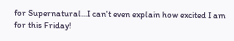for Supernatural...I can't even explain how excited I am for this Friday!